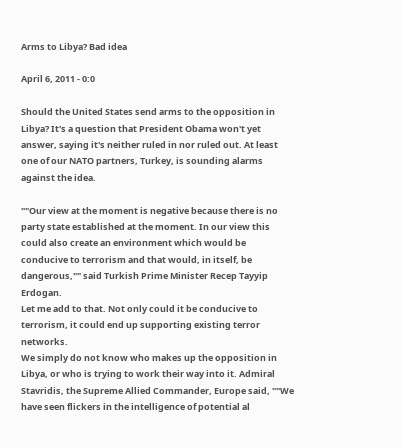Arms to Libya? Bad idea

April 6, 2011 - 0:0

Should the United States send arms to the opposition in Libya? It's a question that President Obama won't yet answer, saying it's neither ruled in nor ruled out. At least one of our NATO partners, Turkey, is sounding alarms against the idea.

""Our view at the moment is negative because there is no party state established at the moment. In our view this could also create an environment which would be conducive to terrorism and that would, in itself, be dangerous,"" said Turkish Prime Minister Recep Tayyip Erdogan.
Let me add to that. Not only could it be conducive to terrorism, it could end up supporting existing terror networks.
We simply do not know who makes up the opposition in Libya, or who is trying to work their way into it. Admiral Stavridis, the Supreme Allied Commander, Europe said, ""We have seen flickers in the intelligence of potential al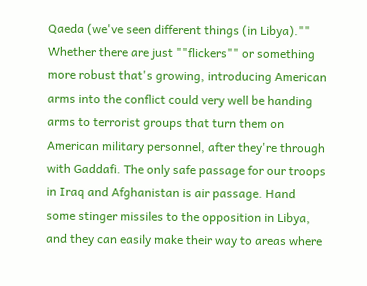Qaeda (we've seen different things (in Libya).""
Whether there are just ""flickers"" or something more robust that's growing, introducing American arms into the conflict could very well be handing arms to terrorist groups that turn them on American military personnel, after they're through with Gaddafi. The only safe passage for our troops in Iraq and Afghanistan is air passage. Hand some stinger missiles to the opposition in Libya, and they can easily make their way to areas where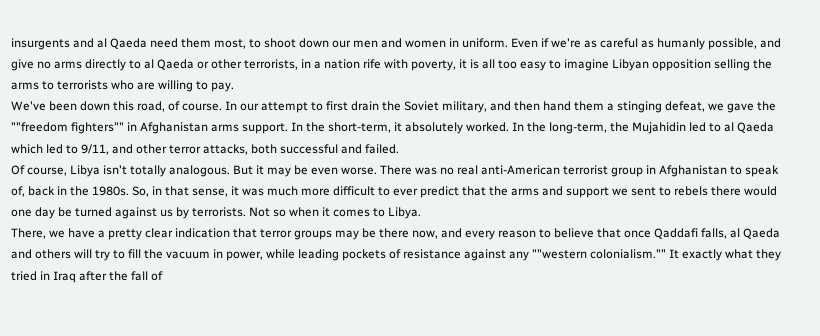insurgents and al Qaeda need them most, to shoot down our men and women in uniform. Even if we're as careful as humanly possible, and give no arms directly to al Qaeda or other terrorists, in a nation rife with poverty, it is all too easy to imagine Libyan opposition selling the arms to terrorists who are willing to pay.
We've been down this road, of course. In our attempt to first drain the Soviet military, and then hand them a stinging defeat, we gave the ""freedom fighters"" in Afghanistan arms support. In the short-term, it absolutely worked. In the long-term, the Mujahidin led to al Qaeda which led to 9/11, and other terror attacks, both successful and failed.
Of course, Libya isn't totally analogous. But it may be even worse. There was no real anti-American terrorist group in Afghanistan to speak of, back in the 1980s. So, in that sense, it was much more difficult to ever predict that the arms and support we sent to rebels there would one day be turned against us by terrorists. Not so when it comes to Libya.
There, we have a pretty clear indication that terror groups may be there now, and every reason to believe that once Qaddafi falls, al Qaeda and others will try to fill the vacuum in power, while leading pockets of resistance against any ""western colonialism."" It exactly what they tried in Iraq after the fall of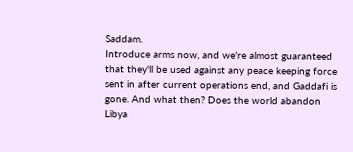Saddam.
Introduce arms now, and we're almost guaranteed that they'll be used against any peace keeping force sent in after current operations end, and Gaddafi is gone. And what then? Does the world abandon Libya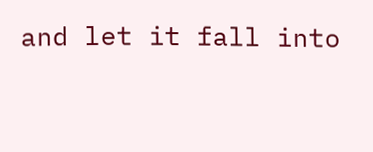and let it fall into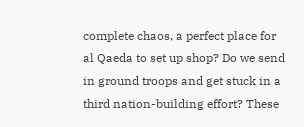complete chaos, a perfect place for al Qaeda to set up shop? Do we send in ground troops and get stuck in a third nation-building effort? These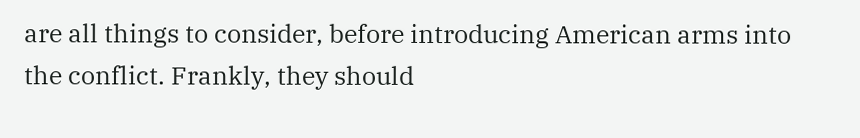are all things to consider, before introducing American arms into the conflict. Frankly, they should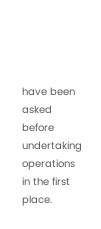have been asked before undertaking operations in the first place.